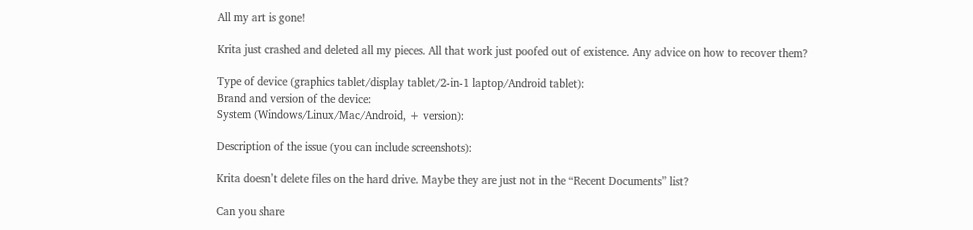All my art is gone!

Krita just crashed and deleted all my pieces. All that work just poofed out of existence. Any advice on how to recover them?

Type of device (graphics tablet/display tablet/2-in-1 laptop/Android tablet):
Brand and version of the device:
System (Windows/Linux/Mac/Android, + version):

Description of the issue (you can include screenshots):

Krita doesn’t delete files on the hard drive. Maybe they are just not in the “Recent Documents” list?

Can you share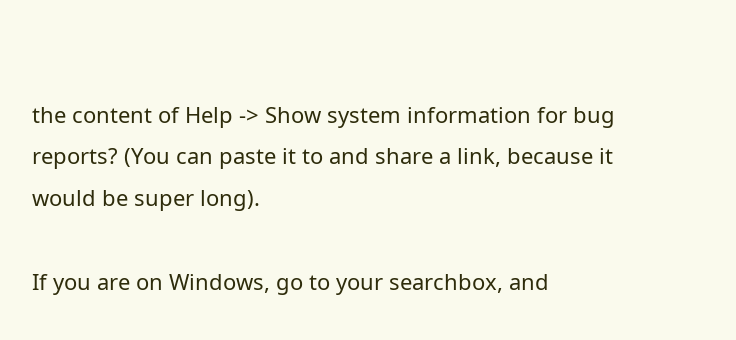the content of Help -> Show system information for bug reports? (You can paste it to and share a link, because it would be super long).

If you are on Windows, go to your searchbox, and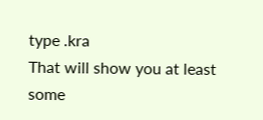type .kra
That will show you at least some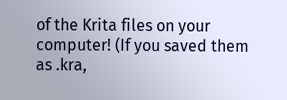of the Krita files on your computer! (If you saved them as .kra,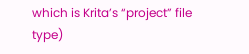which is Krita’s “project” file type)